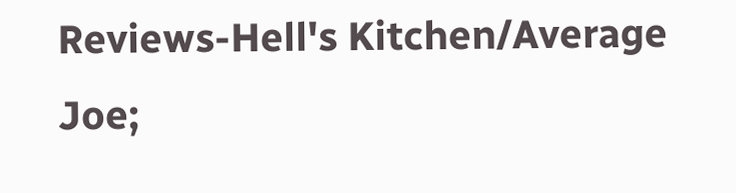Reviews-Hell's Kitchen/Average Joe;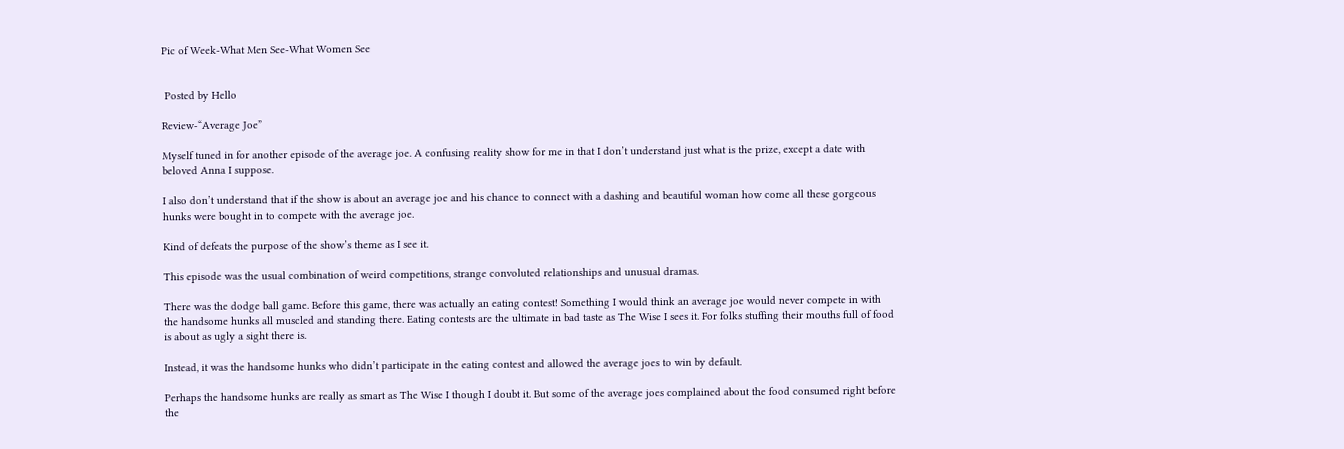Pic of Week-What Men See-What Women See


 Posted by Hello

Review-“Average Joe”

Myself tuned in for another episode of the average joe. A confusing reality show for me in that I don’t understand just what is the prize, except a date with beloved Anna I suppose.

I also don’t understand that if the show is about an average joe and his chance to connect with a dashing and beautiful woman how come all these gorgeous hunks were bought in to compete with the average joe.

Kind of defeats the purpose of the show’s theme as I see it.

This episode was the usual combination of weird competitions, strange convoluted relationships and unusual dramas.

There was the dodge ball game. Before this game, there was actually an eating contest! Something I would think an average joe would never compete in with the handsome hunks all muscled and standing there. Eating contests are the ultimate in bad taste as The Wise I sees it. For folks stuffing their mouths full of food is about as ugly a sight there is.

Instead, it was the handsome hunks who didn’t participate in the eating contest and allowed the average joes to win by default.

Perhaps the handsome hunks are really as smart as The Wise I though I doubt it. But some of the average joes complained about the food consumed right before the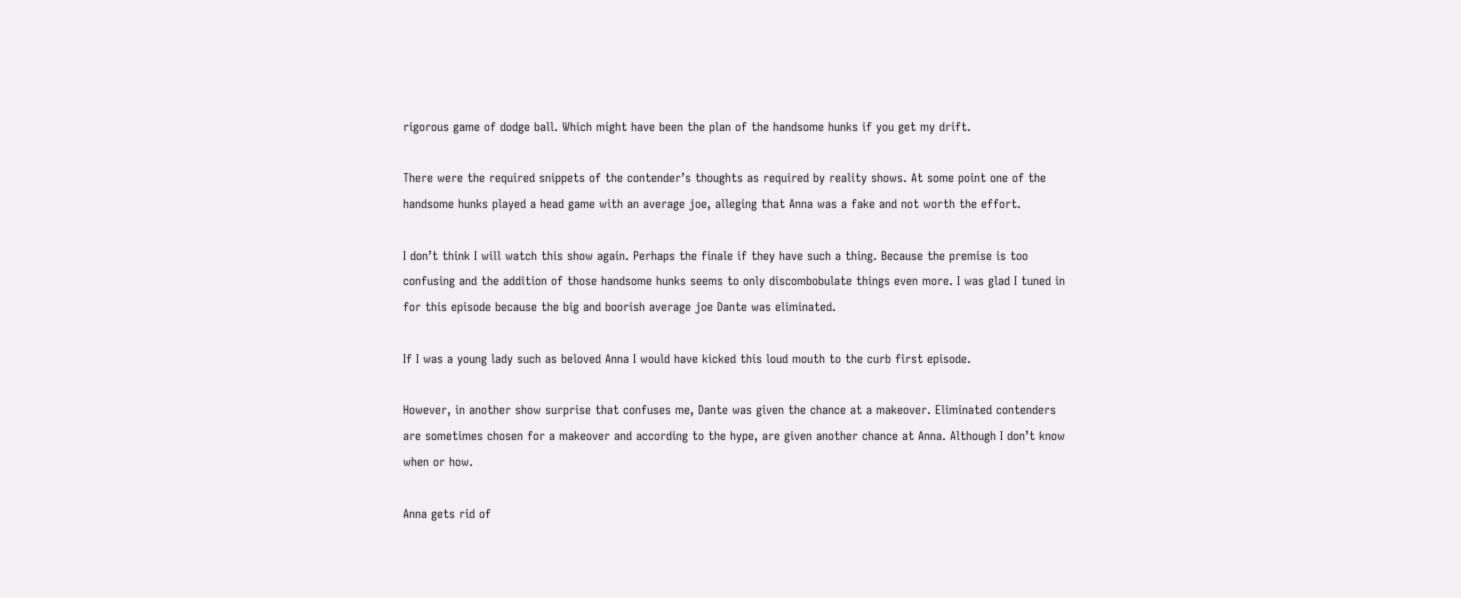rigorous game of dodge ball. Which might have been the plan of the handsome hunks if you get my drift.

There were the required snippets of the contender’s thoughts as required by reality shows. At some point one of the handsome hunks played a head game with an average joe, alleging that Anna was a fake and not worth the effort.

I don’t think I will watch this show again. Perhaps the finale if they have such a thing. Because the premise is too confusing and the addition of those handsome hunks seems to only discombobulate things even more. I was glad I tuned in for this episode because the big and boorish average joe Dante was eliminated.

If I was a young lady such as beloved Anna I would have kicked this loud mouth to the curb first episode.

However, in another show surprise that confuses me, Dante was given the chance at a makeover. Eliminated contenders are sometimes chosen for a makeover and according to the hype, are given another chance at Anna. Although I don’t know when or how.

Anna gets rid of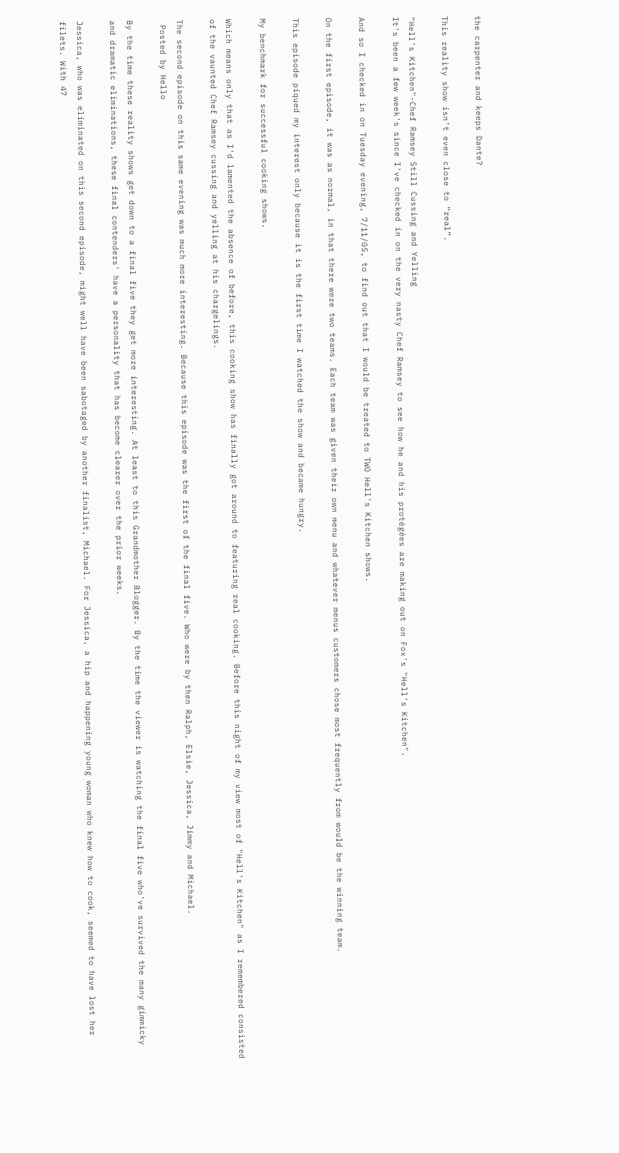the carpenter and keeps Dante?

This reality show isn’t even close to “real”.

"Hell's Kitchen"-Chef Ramsey Still Cussing and Yelling
It's been a few week's since I've checked in on the very nasty Chef Ramsey to see how he and his protégées are making out on Fox's "Hell's Kitchen".

And so I checked in on Tuesday evening, 7/11/05, to find out that I would be treated to TWO Hell's Kitchen shows.

On the first episode, it was as normal, in that there were two teams. Each team was given their own menu and whatever menus customers chose most frequently from would be the winning team.

This episode piqued my interest only because it is the first time I watched the show and became hungry.

My benchmark for successful cooking shows.

Which means only that as I'd lamented the absence of before, this cooking show has finally got around to featuring real cooking. Before this night of my view most of "Hell's Kitchen" as I remembered consisted of the vaunted Chef Ramsey cussing and yelling at his chargelings.

The second episode on this same evening was much more interesting. Because this episode was the first of the final five. Who were by then Ralph, Elsie, Jessica, Jimmy and Michael.
 Posted by Hello

By the time these reality shows get down to a final five they get more interesting. At least to this Grandmother Blogger. By the time the viewer is watching the final five who've survived the many gimmicky and dramatic eliminations, these final contenders' have a personality that has become clearer over the prior weeks.

Jessica, who was eliminated on this second episode, might well have been sabotaged by another finalist, Michael. For Jessica, a hip and happening young woman who knew how to cook, seemed to have lost her filets. With 47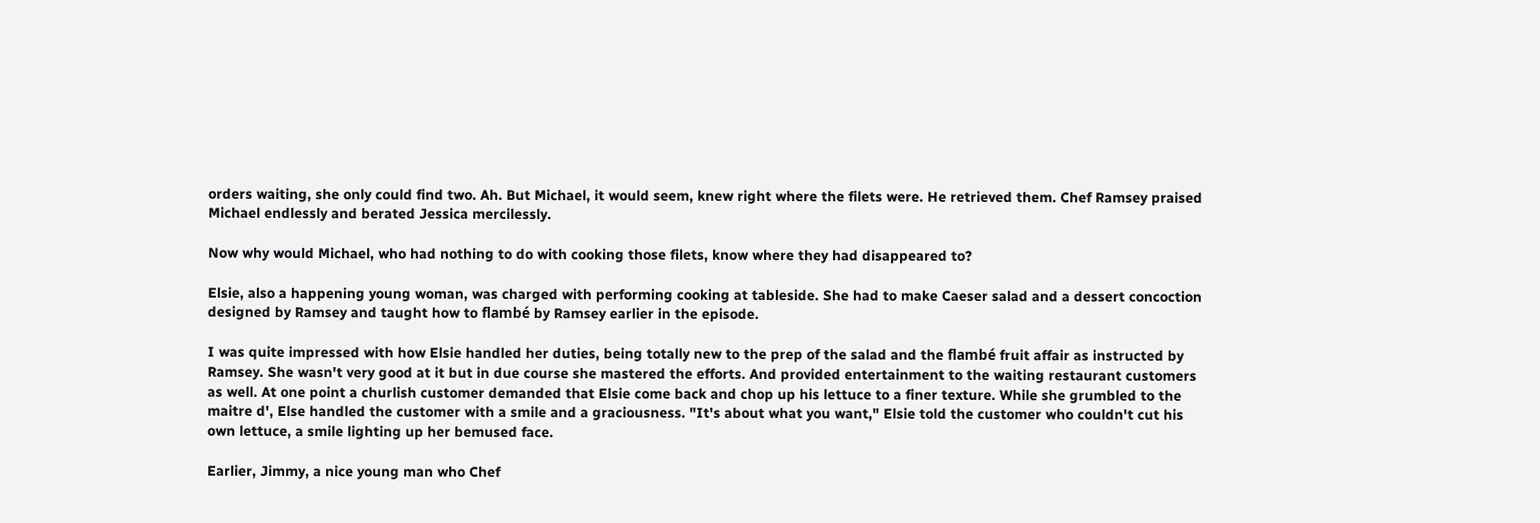orders waiting, she only could find two. Ah. But Michael, it would seem, knew right where the filets were. He retrieved them. Chef Ramsey praised Michael endlessly and berated Jessica mercilessly.

Now why would Michael, who had nothing to do with cooking those filets, know where they had disappeared to?

Elsie, also a happening young woman, was charged with performing cooking at tableside. She had to make Caeser salad and a dessert concoction designed by Ramsey and taught how to flambé by Ramsey earlier in the episode.

I was quite impressed with how Elsie handled her duties, being totally new to the prep of the salad and the flambé fruit affair as instructed by Ramsey. She wasn't very good at it but in due course she mastered the efforts. And provided entertainment to the waiting restaurant customers as well. At one point a churlish customer demanded that Elsie come back and chop up his lettuce to a finer texture. While she grumbled to the maitre d', Else handled the customer with a smile and a graciousness. "It's about what you want," Elsie told the customer who couldn't cut his own lettuce, a smile lighting up her bemused face.

Earlier, Jimmy, a nice young man who Chef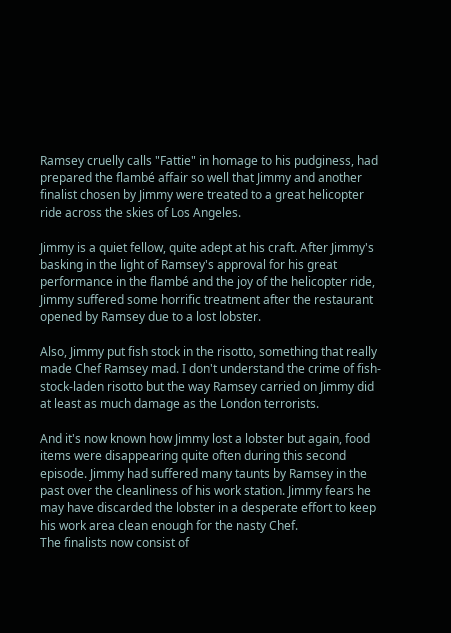Ramsey cruelly calls "Fattie" in homage to his pudginess, had prepared the flambé affair so well that Jimmy and another finalist chosen by Jimmy were treated to a great helicopter ride across the skies of Los Angeles.

Jimmy is a quiet fellow, quite adept at his craft. After Jimmy's basking in the light of Ramsey's approval for his great performance in the flambé and the joy of the helicopter ride, Jimmy suffered some horrific treatment after the restaurant opened by Ramsey due to a lost lobster.

Also, Jimmy put fish stock in the risotto, something that really made Chef Ramsey mad. I don't understand the crime of fish-stock-laden risotto but the way Ramsey carried on Jimmy did at least as much damage as the London terrorists.

And it's now known how Jimmy lost a lobster but again, food items were disappearing quite often during this second episode. Jimmy had suffered many taunts by Ramsey in the past over the cleanliness of his work station. Jimmy fears he may have discarded the lobster in a desperate effort to keep his work area clean enough for the nasty Chef.
The finalists now consist of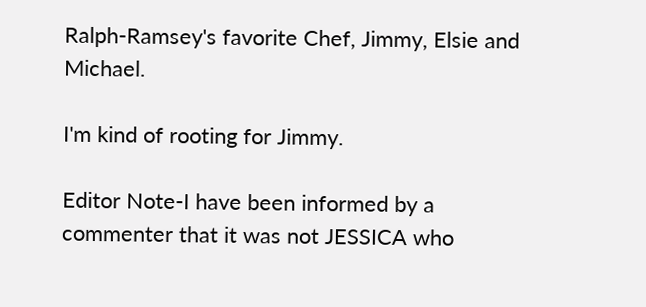Ralph-Ramsey's favorite Chef, Jimmy, Elsie and Michael.

I'm kind of rooting for Jimmy.

Editor Note-I have been informed by a commenter that it was not JESSICA who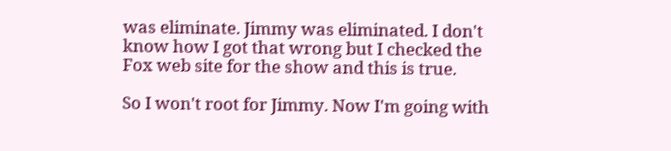was eliminate. Jimmy was eliminated. I don't know how I got that wrong but I checked the Fox web site for the show and this is true.

So I won't root for Jimmy. Now I'm going with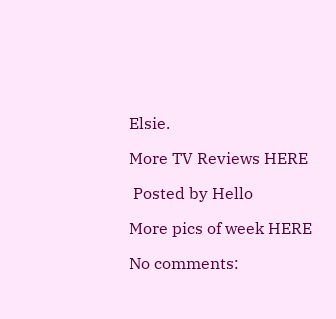Elsie.

More TV Reviews HERE

 Posted by Hello

More pics of week HERE

No comments: